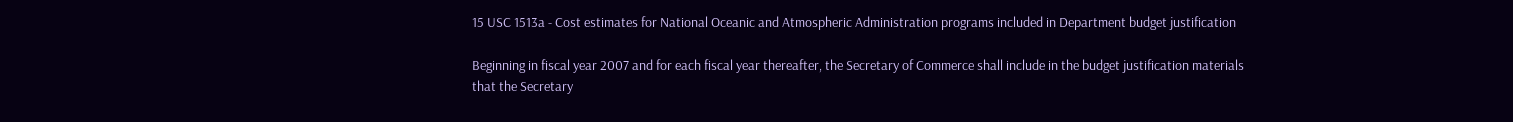15 USC 1513a - Cost estimates for National Oceanic and Atmospheric Administration programs included in Department budget justification

Beginning in fiscal year 2007 and for each fiscal year thereafter, the Secretary of Commerce shall include in the budget justification materials that the Secretary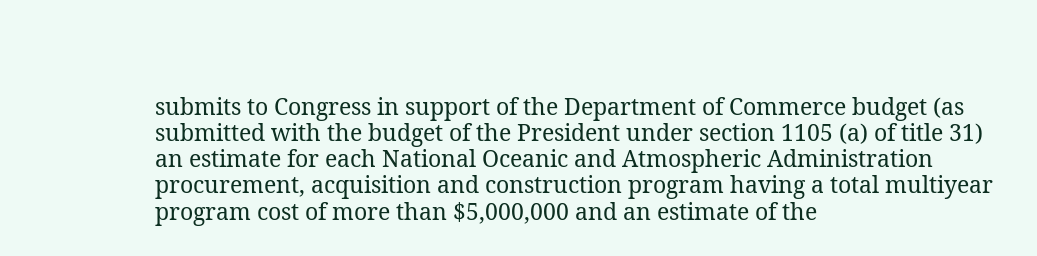submits to Congress in support of the Department of Commerce budget (as submitted with the budget of the President under section 1105 (a) of title 31) an estimate for each National Oceanic and Atmospheric Administration procurement, acquisition and construction program having a total multiyear program cost of more than $5,000,000 and an estimate of the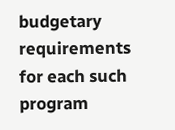budgetary requirements for each such program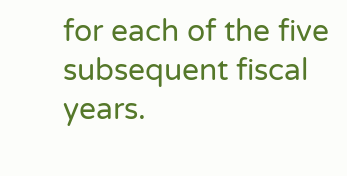for each of the five subsequent fiscal years.